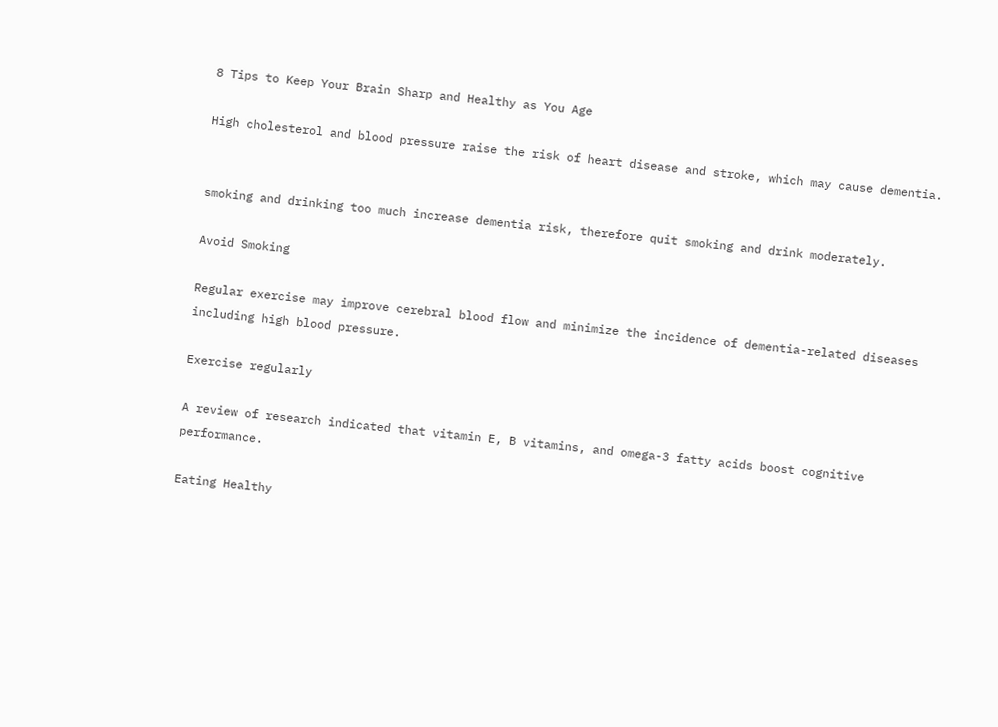8 Tips to Keep Your Brain Sharp and Healthy as You Age

High cholesterol and blood pressure raise the risk of heart disease and stroke, which may cause dementia.


smoking and drinking too much increase dementia risk, therefore quit smoking and drink moderately.

Avoid Smoking

Regular exercise may improve cerebral blood flow and minimize the incidence of dementia-related diseases including high blood pressure.

Exercise regularly

A review of research indicated that vitamin E, B vitamins, and omega-3 fatty acids boost cognitive performance.

Eating Healthy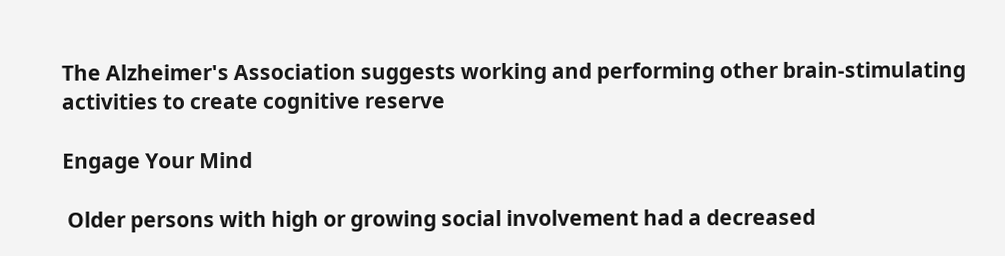The Alzheimer's Association suggests working and performing other brain-stimulating activities to create cognitive reserve

Engage Your Mind

 Older persons with high or growing social involvement had a decreased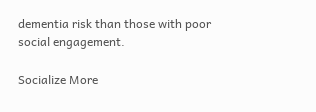dementia risk than those with poor social engagement.

Socialize More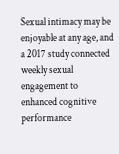Sexual intimacy may be enjoyable at any age, and a 2017 study connected weekly sexual engagement to enhanced cognitive performance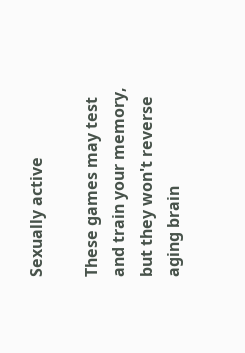Sexually active

These games may test and train your memory, but they won't reverse aging brain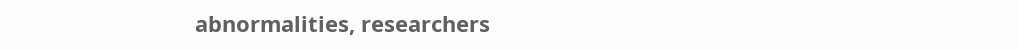abnormalities, researchers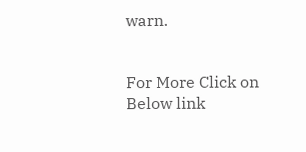warn.


For More Click on Below link